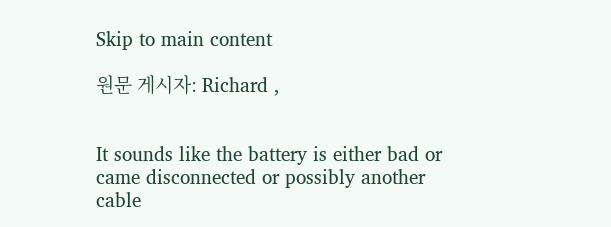Skip to main content

원문 게시자: Richard ,


It sounds like the battery is either bad or came disconnected or possibly another cable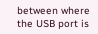between where the USB port is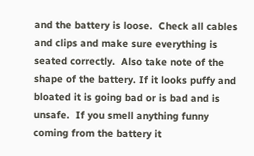and the battery is loose.  Check all cables and clips and make sure everything is seated correctly.  Also take note of the shape of the battery. If it looks puffy and bloated it is going bad or is bad and is unsafe.  If you smell anything funny coming from the battery it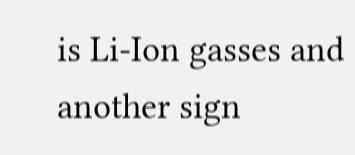is Li-Ion gasses and another sign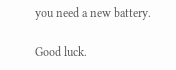you need a new battery.

Good luck.